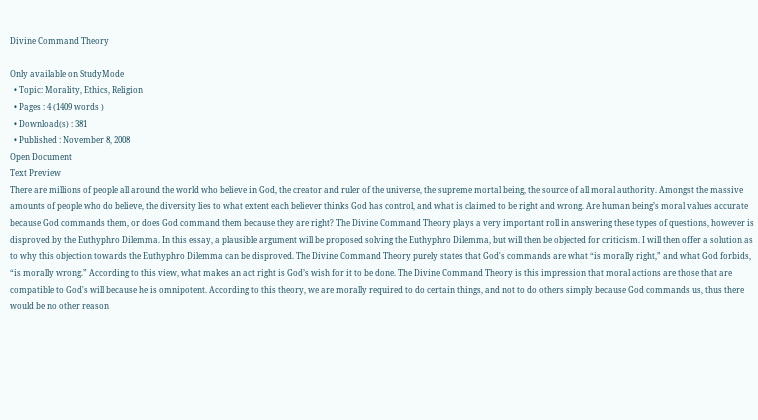Divine Command Theory

Only available on StudyMode
  • Topic: Morality, Ethics, Religion
  • Pages : 4 (1409 words )
  • Download(s) : 381
  • Published : November 8, 2008
Open Document
Text Preview
There are millions of people all around the world who believe in God, the creator and ruler of the universe, the supreme mortal being, the source of all moral authority. Amongst the massive amounts of people who do believe, the diversity lies to what extent each believer thinks God has control, and what is claimed to be right and wrong. Are human being’s moral values accurate because God commands them, or does God command them because they are right? The Divine Command Theory plays a very important roll in answering these types of questions, however is disproved by the Euthyphro Dilemma. In this essay, a plausible argument will be proposed solving the Euthyphro Dilemma, but will then be objected for criticism. I will then offer a solution as to why this objection towards the Euthyphro Dilemma can be disproved. The Divine Command Theory purely states that God's commands are what “is morally right,” and what God forbids, “is morally wrong.” According to this view, what makes an act right is God’s wish for it to be done. The Divine Command Theory is this impression that moral actions are those that are compatible to God's will because he is omnipotent. According to this theory, we are morally required to do certain things, and not to do others simply because God commands us, thus there would be no other reason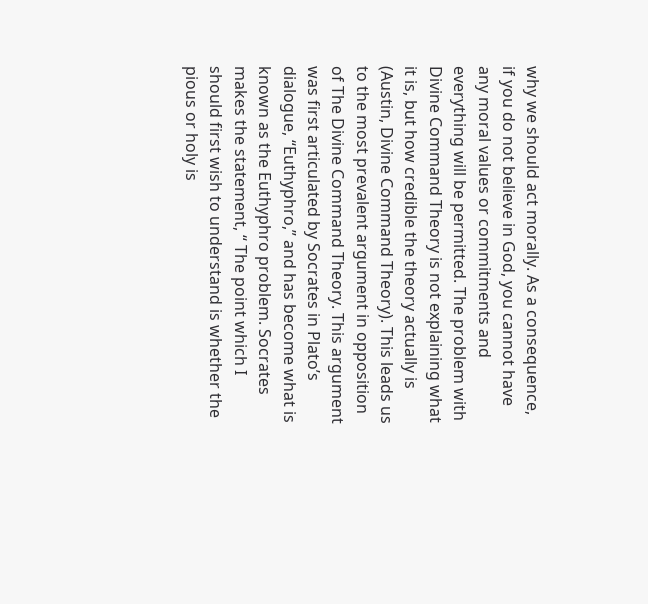why we should act morally. As a consequence, if you do not believe in God, you cannot have any moral values or commitments and everything will be permitted. The problem with Divine Command Theory is not explaining what it is, but how credible the theory actually is (Austin, Divine Command Theory). This leads us to the most prevalent argument in opposition of The Divine Command Theory. This argument was first articulated by Socrates in Plato’s dialogue, “Euthyphro,” and has become what is known as the Euthyphro problem. Socrates makes the statement, “ The point which I should first wish to understand is whether the pious or holy is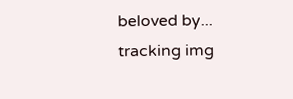beloved by...
tracking img